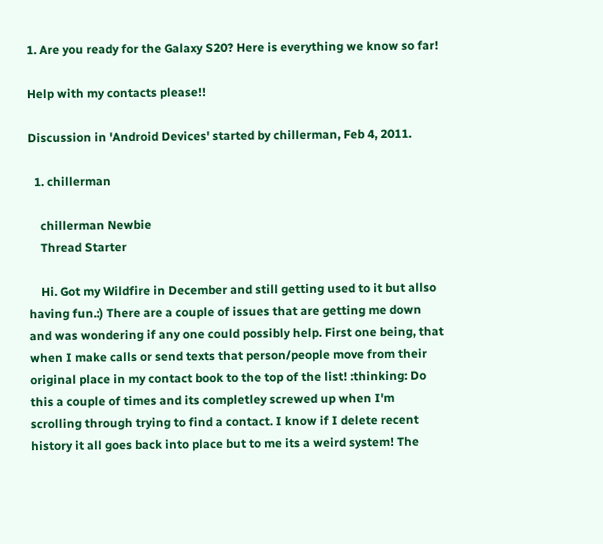1. Are you ready for the Galaxy S20? Here is everything we know so far!

Help with my contacts please!!

Discussion in 'Android Devices' started by chillerman, Feb 4, 2011.

  1. chillerman

    chillerman Newbie
    Thread Starter

    Hi. Got my Wildfire in December and still getting used to it but allso having fun.:) There are a couple of issues that are getting me down and was wondering if any one could possibly help. First one being, that when I make calls or send texts that person/people move from their original place in my contact book to the top of the list! :thinking: Do this a couple of times and its completley screwed up when I'm scrolling through trying to find a contact. I know if I delete recent history it all goes back into place but to me its a weird system! The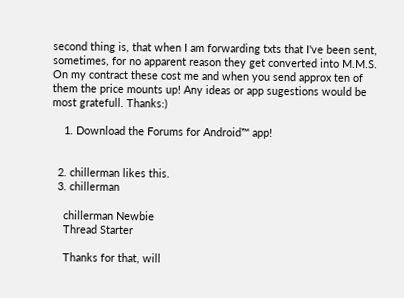second thing is, that when I am forwarding txts that I've been sent, sometimes, for no apparent reason they get converted into M.M.S. On my contract these cost me and when you send approx ten of them the price mounts up! Any ideas or app sugestions would be most gratefull. Thanks:)

    1. Download the Forums for Android™ app!


  2. chillerman likes this.
  3. chillerman

    chillerman Newbie
    Thread Starter

    Thanks for that, will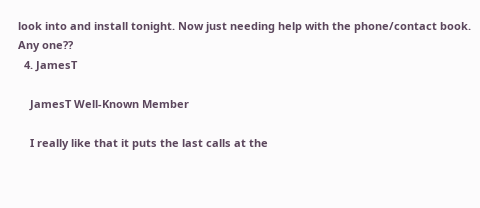look into and install tonight. Now just needing help with the phone/contact book. Any one??
  4. JamesT

    JamesT Well-Known Member

    I really like that it puts the last calls at the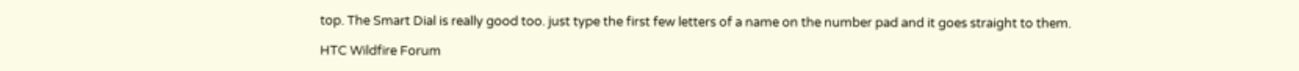top. The Smart Dial is really good too. just type the first few letters of a name on the number pad and it goes straight to them.

HTC Wildfire Forum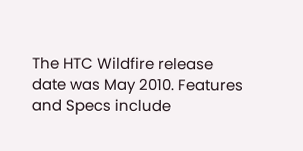The HTC Wildfire release date was May 2010. Features and Specs include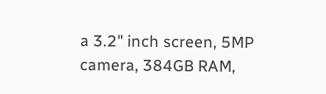a 3.2" inch screen, 5MP camera, 384GB RAM,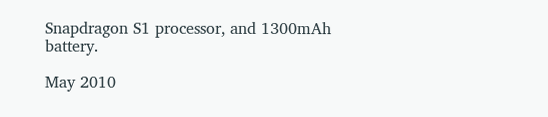Snapdragon S1 processor, and 1300mAh battery.

May 2010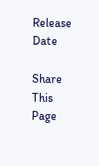Release Date

Share This Page